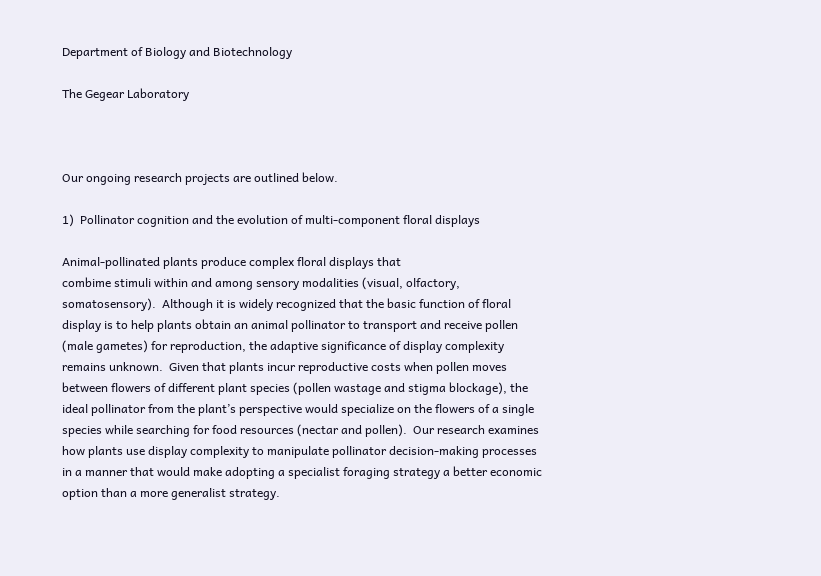Department of Biology and Biotechnology

The Gegear Laboratory



Our ongoing research projects are outlined below.

1)  Pollinator cognition and the evolution of multi-component floral displays

Animal-pollinated plants produce complex floral displays that
combime stimuli within and among sensory modalities (visual, olfactory, somatosensory).  Although it is widely recognized that the basic function of floral display is to help plants obtain an animal pollinator to transport and receive pollen (male gametes) for reproduction, the adaptive significance of display complexity remains unknown.  Given that plants incur reproductive costs when pollen moves between flowers of different plant species (pollen wastage and stigma blockage), the ideal pollinator from the plant’s perspective would specialize on the flowers of a single species while searching for food resources (nectar and pollen).  Our research examines how plants use display complexity to manipulate pollinator decision-making processes in a manner that would make adopting a specialist foraging strategy a better economic option than a more generalist strategy.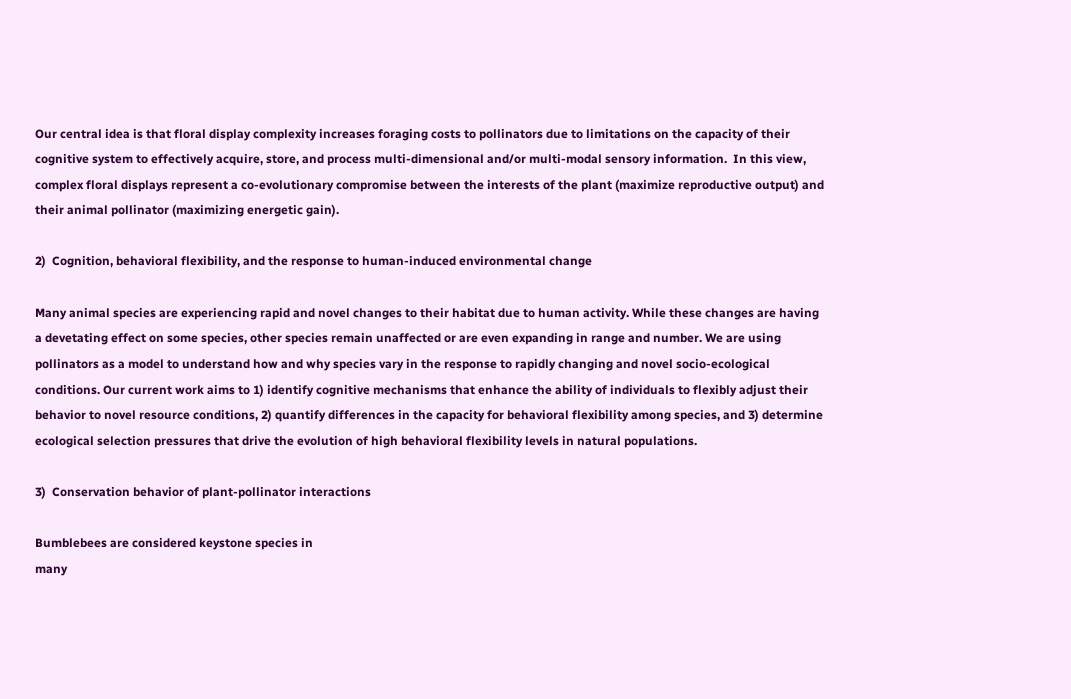Our central idea is that floral display complexity increases foraging costs to pollinators due to limitations on the capacity of their cognitive system to effectively acquire, store, and process multi-dimensional and/or multi-modal sensory information.  In this view, complex floral displays represent a co-evolutionary compromise between the interests of the plant (maximize reproductive output) and their animal pollinator (maximizing energetic gain).

2)  Cognition, behavioral flexibility, and the response to human-induced environmental change

Many animal species are experiencing rapid and novel changes to their habitat due to human activity. While these changes are having a devetating effect on some species, other species remain unaffected or are even expanding in range and number. We are using pollinators as a model to understand how and why species vary in the response to rapidly changing and novel socio-ecological conditions. Our current work aims to 1) identify cognitive mechanisms that enhance the ability of individuals to flexibly adjust their behavior to novel resource conditions, 2) quantify differences in the capacity for behavioral flexibility among species, and 3) determine ecological selection pressures that drive the evolution of high behavioral flexibility levels in natural populations.

3)  Conservation behavior of plant-pollinator interactions

Bumblebees are considered keystone species in
many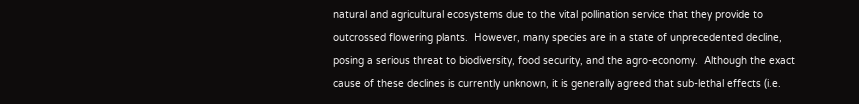natural and agricultural ecosystems due to the vital pollination service that they provide to outcrossed flowering plants.  However, many species are in a state of unprecedented decline, posing a serious threat to biodiversity, food security, and the agro-economy.  Although the exact cause of these declines is currently unknown, it is generally agreed that sub-lethal effects (i.e.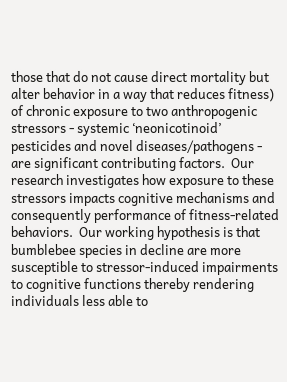those that do not cause direct mortality but alter behavior in a way that reduces fitness) of chronic exposure to two anthropogenic stressors - systemic ‘neonicotinoid’ pesticides and novel diseases/pathogens - are significant contributing factors.  Our research investigates how exposure to these stressors impacts cognitive mechanisms and consequently performance of fitness-related behaviors.  Our working hypothesis is that bumblebee species in decline are more susceptible to stressor-induced impairments to cognitive functions thereby rendering individuals less able to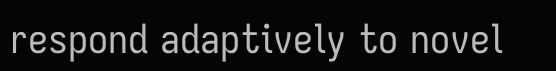respond adaptively to novel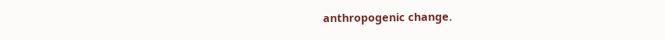anthropogenic change.